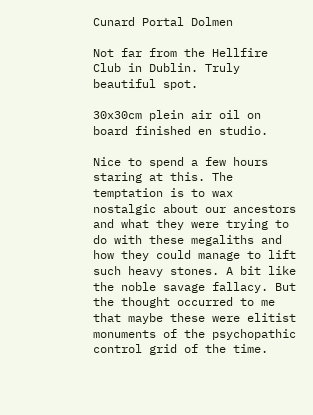Cunard Portal Dolmen

Not far from the Hellfire Club in Dublin. Truly beautiful spot.

30x30cm plein air oil on board finished en studio.

Nice to spend a few hours staring at this. The temptation is to wax nostalgic about our ancestors and what they were trying to do with these megaliths and how they could manage to lift such heavy stones. A bit like the noble savage fallacy. But the thought occurred to me that maybe these were elitist monuments of the psychopathic control grid of the time.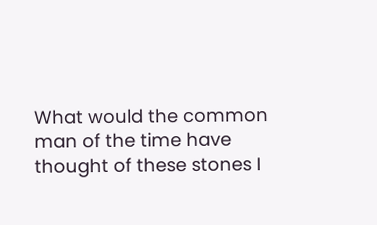What would the common man of the time have thought of these stones I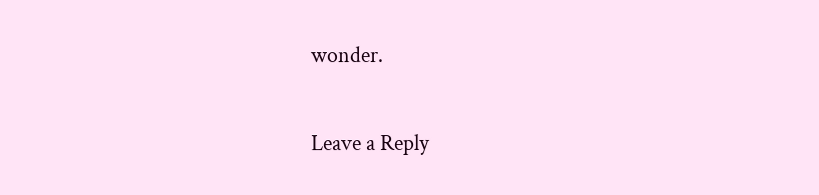wonder.

Leave a Reply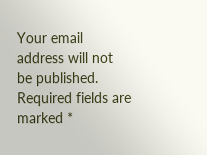Your email address will not be published. Required fields are marked *